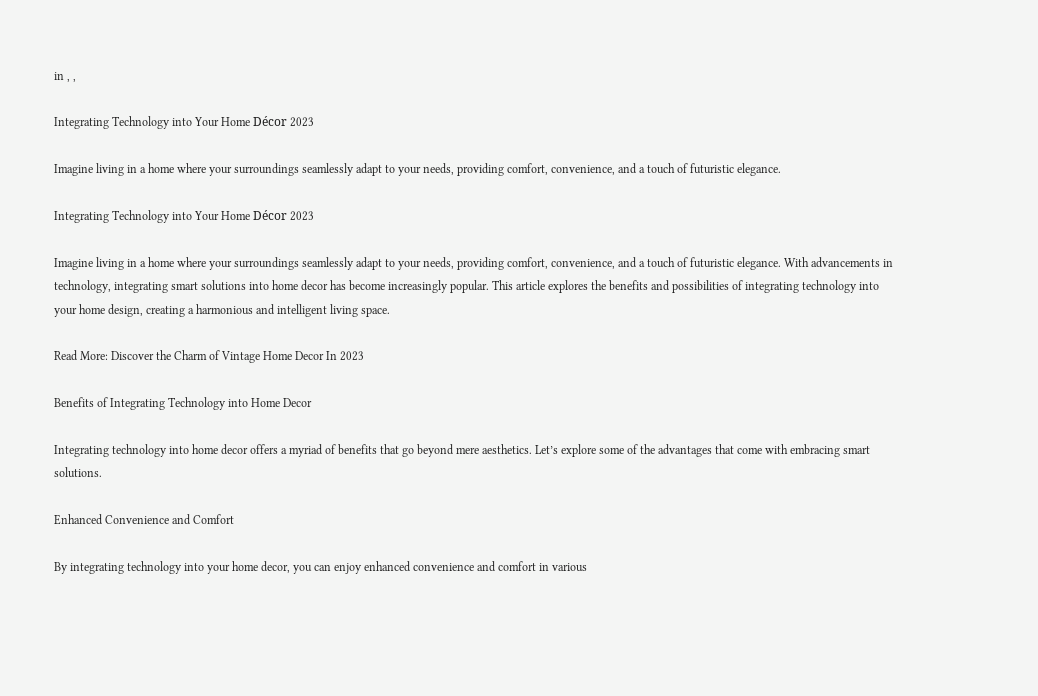in , ,

Integrating Technology into Your Home Décor 2023

Imagine living in a home where your surroundings seamlessly adapt to your needs, providing comfort, convenience, and a touch of futuristic elegance.

Integrating Technology into Your Home Décor 2023

Imagine living in a home where your surroundings seamlessly adapt to your needs, providing comfort, convenience, and a touch of futuristic elegance. With advancements in technology, integrating smart solutions into home decor has become increasingly popular. This article explores the benefits and possibilities of integrating technology into your home design, creating a harmonious and intelligent living space.

Read More: Discover the Charm of Vintage Home Decor In 2023

Benefits of Integrating Technology into Home Decor

Integrating technology into home decor offers a myriad of benefits that go beyond mere aesthetics. Let’s explore some of the advantages that come with embracing smart solutions.

Enhanced Convenience and Comfort

By integrating technology into your home decor, you can enjoy enhanced convenience and comfort in various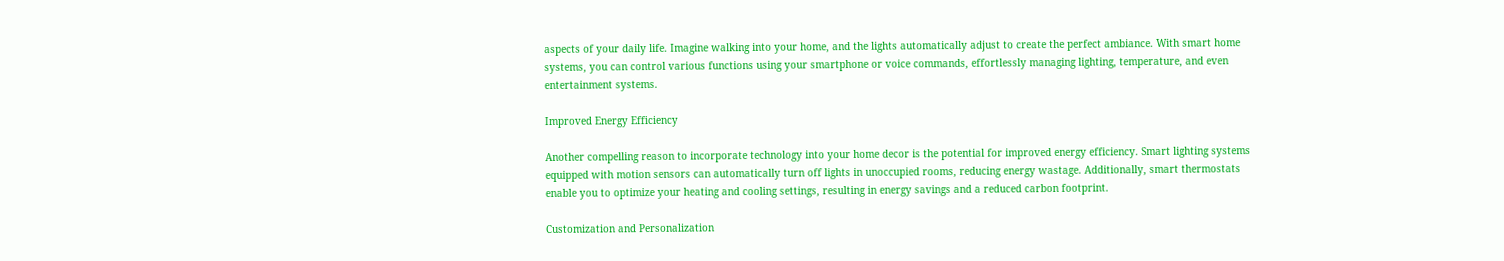aspects of your daily life. Imagine walking into your home, and the lights automatically adjust to create the perfect ambiance. With smart home systems, you can control various functions using your smartphone or voice commands, effortlessly managing lighting, temperature, and even entertainment systems.

Improved Energy Efficiency

Another compelling reason to incorporate technology into your home decor is the potential for improved energy efficiency. Smart lighting systems equipped with motion sensors can automatically turn off lights in unoccupied rooms, reducing energy wastage. Additionally, smart thermostats enable you to optimize your heating and cooling settings, resulting in energy savings and a reduced carbon footprint.

Customization and Personalization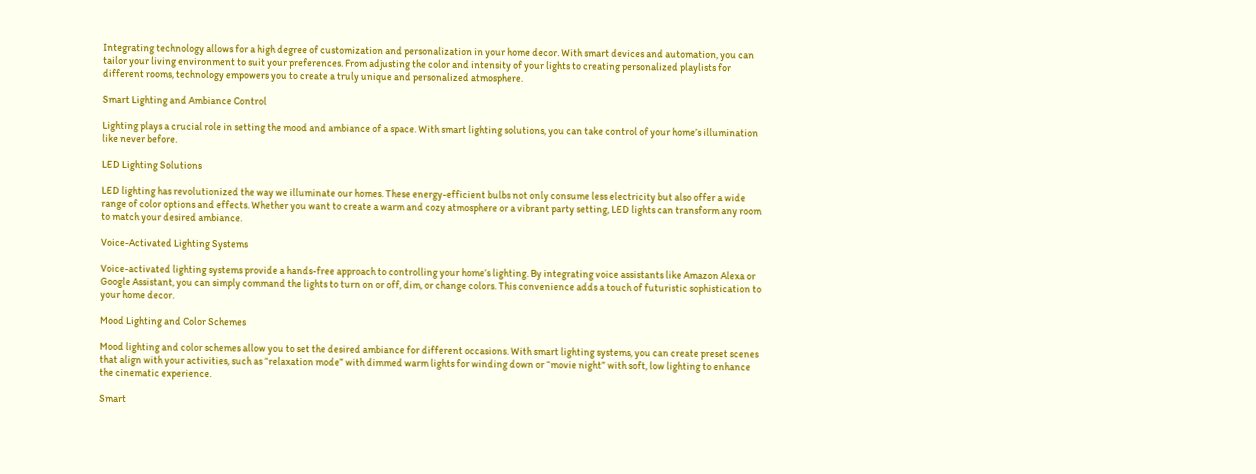Integrating technology allows for a high degree of customization and personalization in your home decor. With smart devices and automation, you can tailor your living environment to suit your preferences. From adjusting the color and intensity of your lights to creating personalized playlists for different rooms, technology empowers you to create a truly unique and personalized atmosphere.

Smart Lighting and Ambiance Control

Lighting plays a crucial role in setting the mood and ambiance of a space. With smart lighting solutions, you can take control of your home’s illumination like never before.

LED Lighting Solutions

LED lighting has revolutionized the way we illuminate our homes. These energy-efficient bulbs not only consume less electricity but also offer a wide range of color options and effects. Whether you want to create a warm and cozy atmosphere or a vibrant party setting, LED lights can transform any room to match your desired ambiance.

Voice-Activated Lighting Systems

Voice-activated lighting systems provide a hands-free approach to controlling your home’s lighting. By integrating voice assistants like Amazon Alexa or Google Assistant, you can simply command the lights to turn on or off, dim, or change colors. This convenience adds a touch of futuristic sophistication to your home decor.

Mood Lighting and Color Schemes

Mood lighting and color schemes allow you to set the desired ambiance for different occasions. With smart lighting systems, you can create preset scenes that align with your activities, such as “relaxation mode” with dimmed warm lights for winding down or “movie night” with soft, low lighting to enhance the cinematic experience.

Smart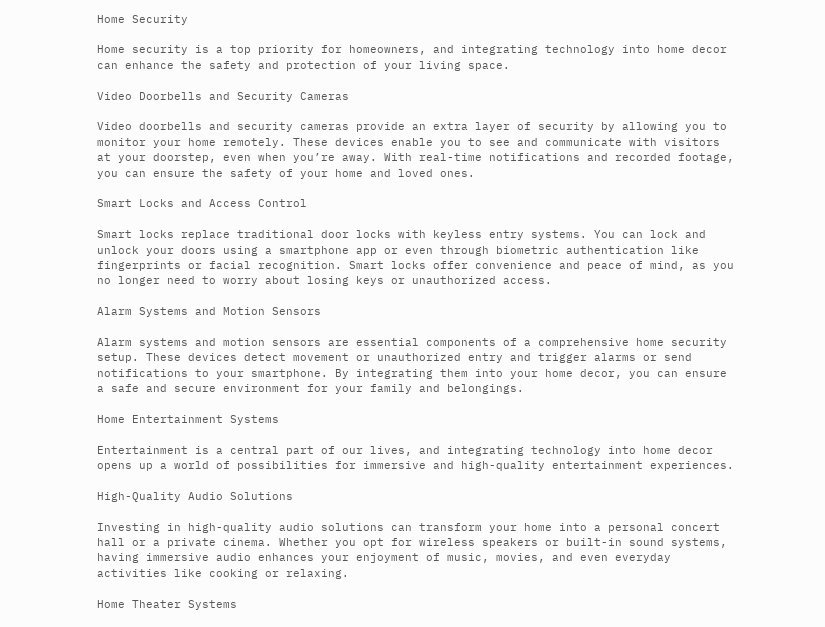Home Security

Home security is a top priority for homeowners, and integrating technology into home decor can enhance the safety and protection of your living space.

Video Doorbells and Security Cameras

Video doorbells and security cameras provide an extra layer of security by allowing you to monitor your home remotely. These devices enable you to see and communicate with visitors at your doorstep, even when you’re away. With real-time notifications and recorded footage, you can ensure the safety of your home and loved ones.

Smart Locks and Access Control

Smart locks replace traditional door locks with keyless entry systems. You can lock and unlock your doors using a smartphone app or even through biometric authentication like fingerprints or facial recognition. Smart locks offer convenience and peace of mind, as you no longer need to worry about losing keys or unauthorized access.

Alarm Systems and Motion Sensors

Alarm systems and motion sensors are essential components of a comprehensive home security setup. These devices detect movement or unauthorized entry and trigger alarms or send notifications to your smartphone. By integrating them into your home decor, you can ensure a safe and secure environment for your family and belongings.

Home Entertainment Systems

Entertainment is a central part of our lives, and integrating technology into home decor opens up a world of possibilities for immersive and high-quality entertainment experiences.

High-Quality Audio Solutions

Investing in high-quality audio solutions can transform your home into a personal concert hall or a private cinema. Whether you opt for wireless speakers or built-in sound systems, having immersive audio enhances your enjoyment of music, movies, and even everyday activities like cooking or relaxing.

Home Theater Systems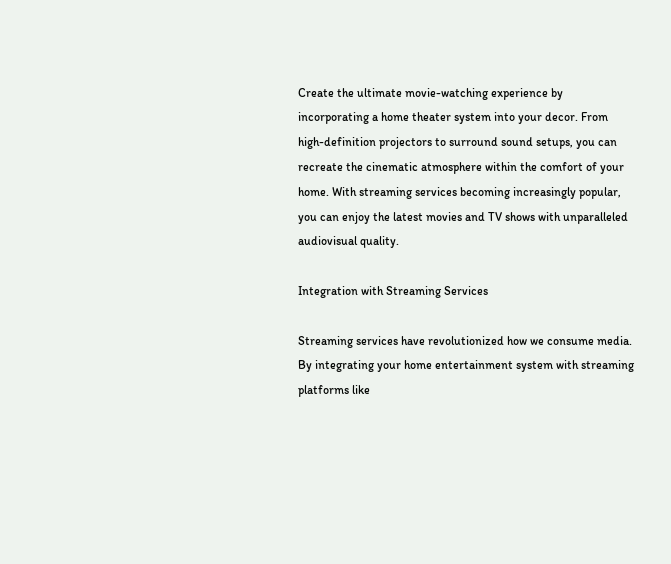Create the ultimate movie-watching experience by incorporating a home theater system into your decor. From high-definition projectors to surround sound setups, you can recreate the cinematic atmosphere within the comfort of your home. With streaming services becoming increasingly popular, you can enjoy the latest movies and TV shows with unparalleled audiovisual quality.

Integration with Streaming Services

Streaming services have revolutionized how we consume media. By integrating your home entertainment system with streaming platforms like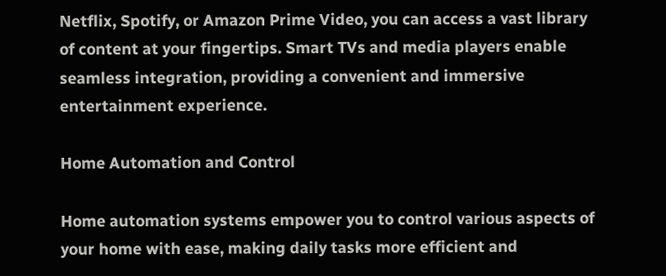Netflix, Spotify, or Amazon Prime Video, you can access a vast library of content at your fingertips. Smart TVs and media players enable seamless integration, providing a convenient and immersive entertainment experience.

Home Automation and Control

Home automation systems empower you to control various aspects of your home with ease, making daily tasks more efficient and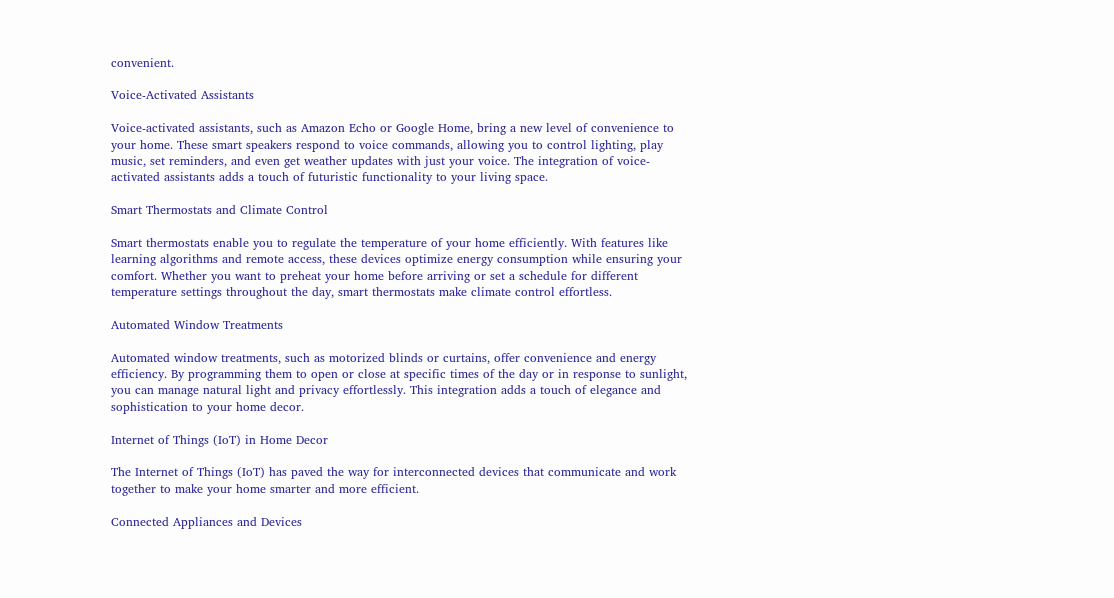convenient.

Voice-Activated Assistants

Voice-activated assistants, such as Amazon Echo or Google Home, bring a new level of convenience to your home. These smart speakers respond to voice commands, allowing you to control lighting, play music, set reminders, and even get weather updates with just your voice. The integration of voice-activated assistants adds a touch of futuristic functionality to your living space.

Smart Thermostats and Climate Control

Smart thermostats enable you to regulate the temperature of your home efficiently. With features like learning algorithms and remote access, these devices optimize energy consumption while ensuring your comfort. Whether you want to preheat your home before arriving or set a schedule for different temperature settings throughout the day, smart thermostats make climate control effortless.

Automated Window Treatments

Automated window treatments, such as motorized blinds or curtains, offer convenience and energy efficiency. By programming them to open or close at specific times of the day or in response to sunlight, you can manage natural light and privacy effortlessly. This integration adds a touch of elegance and sophistication to your home decor.

Internet of Things (IoT) in Home Decor

The Internet of Things (IoT) has paved the way for interconnected devices that communicate and work together to make your home smarter and more efficient.

Connected Appliances and Devices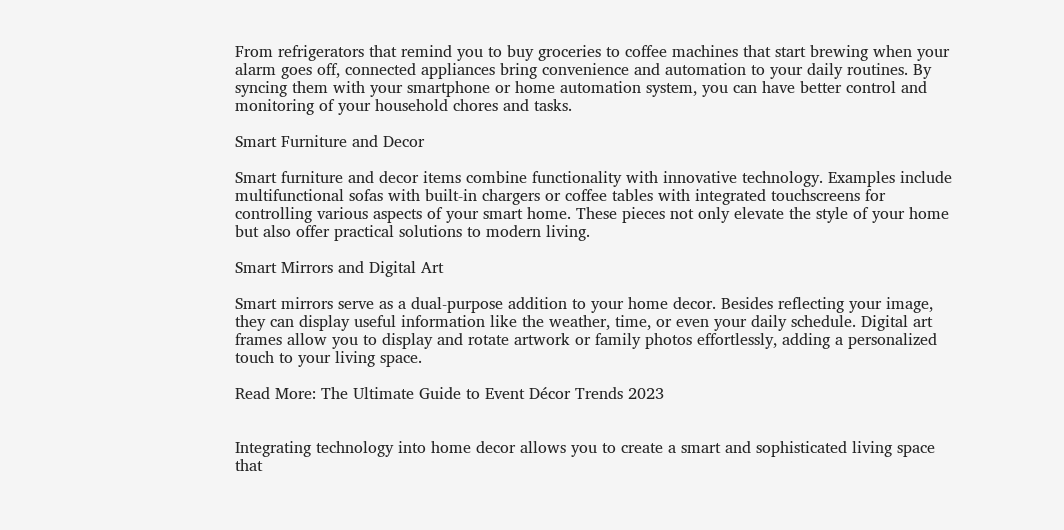From refrigerators that remind you to buy groceries to coffee machines that start brewing when your alarm goes off, connected appliances bring convenience and automation to your daily routines. By syncing them with your smartphone or home automation system, you can have better control and monitoring of your household chores and tasks.

Smart Furniture and Decor

Smart furniture and decor items combine functionality with innovative technology. Examples include multifunctional sofas with built-in chargers or coffee tables with integrated touchscreens for controlling various aspects of your smart home. These pieces not only elevate the style of your home but also offer practical solutions to modern living.

Smart Mirrors and Digital Art

Smart mirrors serve as a dual-purpose addition to your home decor. Besides reflecting your image, they can display useful information like the weather, time, or even your daily schedule. Digital art frames allow you to display and rotate artwork or family photos effortlessly, adding a personalized touch to your living space.

Read More: The Ultimate Guide to Event Décor Trends 2023


Integrating technology into home decor allows you to create a smart and sophisticated living space that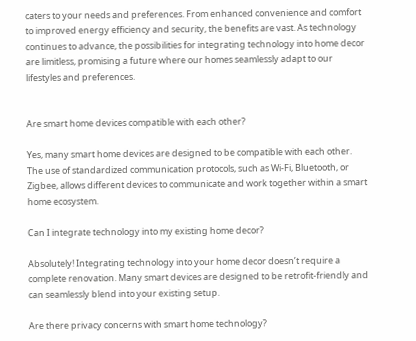caters to your needs and preferences. From enhanced convenience and comfort to improved energy efficiency and security, the benefits are vast. As technology continues to advance, the possibilities for integrating technology into home decor are limitless, promising a future where our homes seamlessly adapt to our lifestyles and preferences.


Are smart home devices compatible with each other?

Yes, many smart home devices are designed to be compatible with each other. The use of standardized communication protocols, such as Wi-Fi, Bluetooth, or Zigbee, allows different devices to communicate and work together within a smart home ecosystem.

Can I integrate technology into my existing home decor?

Absolutely! Integrating technology into your home decor doesn’t require a complete renovation. Many smart devices are designed to be retrofit-friendly and can seamlessly blend into your existing setup.

Are there privacy concerns with smart home technology?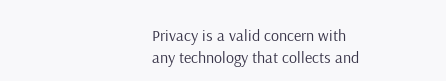Privacy is a valid concern with any technology that collects and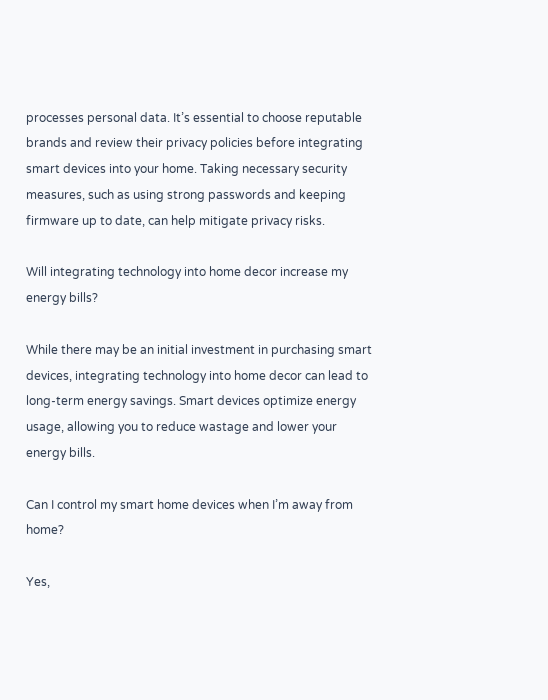processes personal data. It’s essential to choose reputable brands and review their privacy policies before integrating smart devices into your home. Taking necessary security measures, such as using strong passwords and keeping firmware up to date, can help mitigate privacy risks.

Will integrating technology into home decor increase my energy bills?

While there may be an initial investment in purchasing smart devices, integrating technology into home decor can lead to long-term energy savings. Smart devices optimize energy usage, allowing you to reduce wastage and lower your energy bills.

Can I control my smart home devices when I’m away from home?

Yes,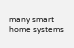many smart home systems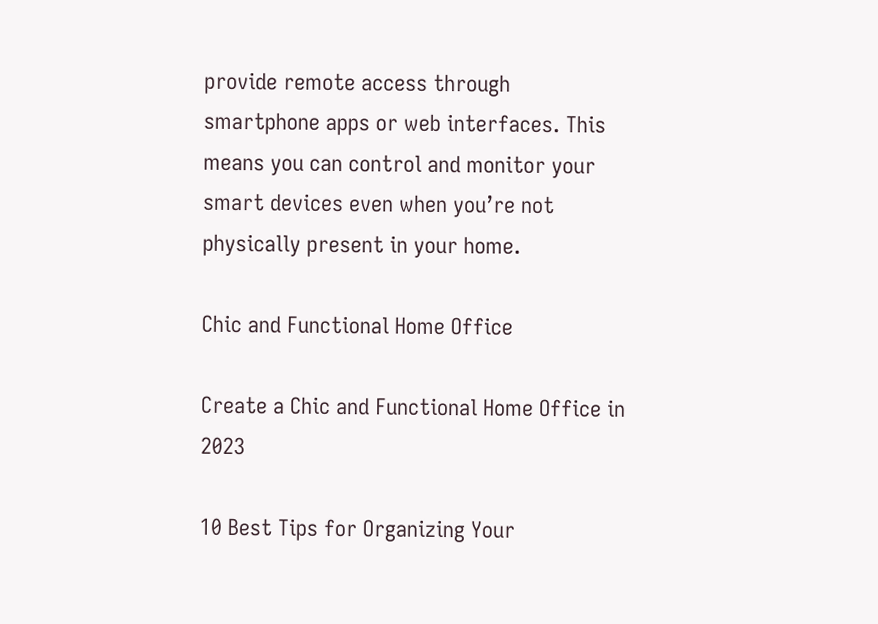provide remote access through smartphone apps or web interfaces. This means you can control and monitor your smart devices even when you’re not physically present in your home.

Chic and Functional Home Office

Create a Chic and Functional Home Office in 2023

10 Best Tips for Organizing Your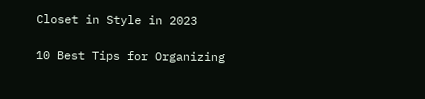Closet in Style in 2023

10 Best Tips for Organizing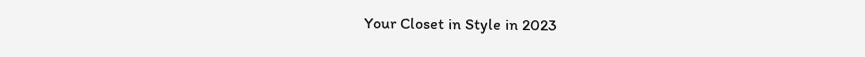Your Closet in Style in 2023